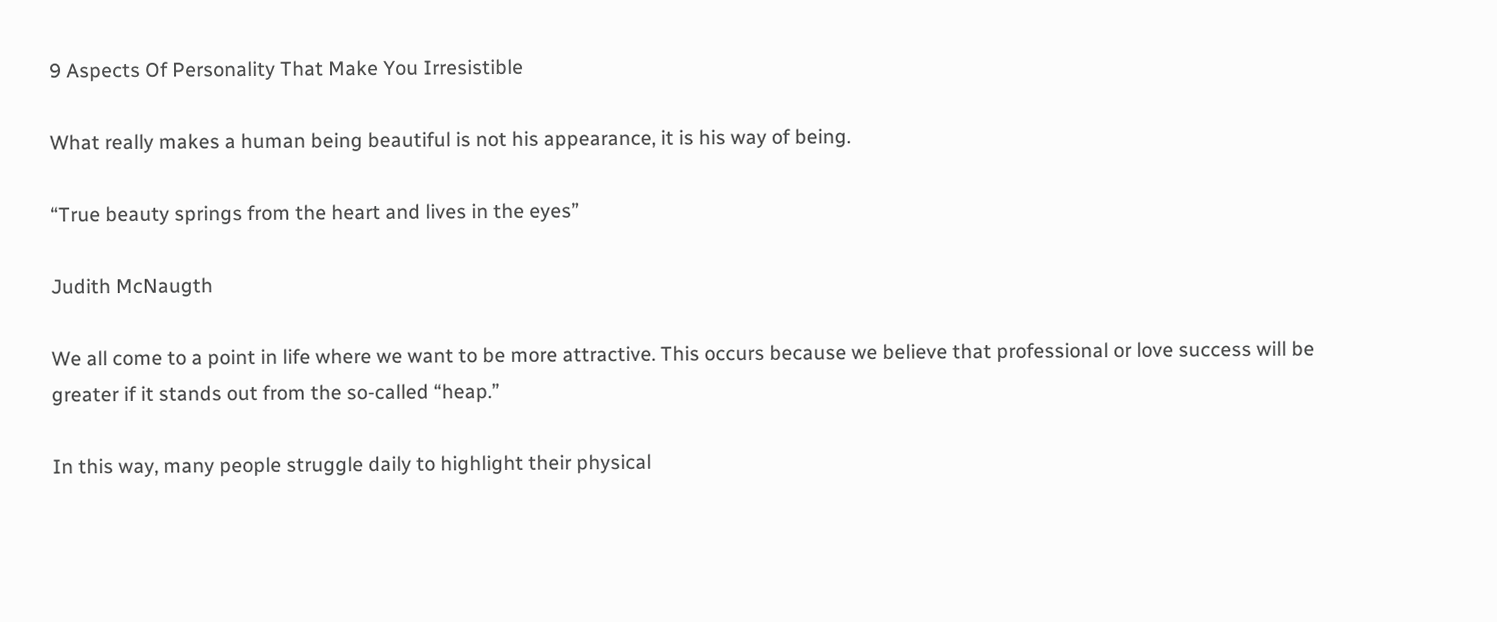9 Aspects Of Personality That Make You Irresistible

What really makes a human being beautiful is not his appearance, it is his way of being.

“True beauty springs from the heart and lives in the eyes”

Judith McNaugth

We all come to a point in life where we want to be more attractive. This occurs because we believe that professional or love success will be greater if it stands out from the so-called “heap.”

In this way, many people struggle daily to highlight their physical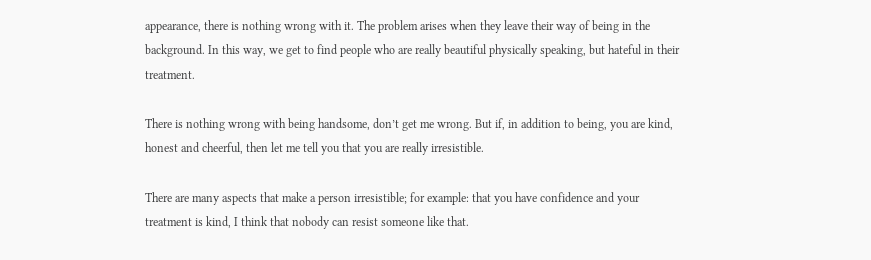appearance, there is nothing wrong with it. The problem arises when they leave their way of being in the background. In this way, we get to find people who are really beautiful physically speaking, but hateful in their treatment.

There is nothing wrong with being handsome, don’t get me wrong. But if, in addition to being, you are kind, honest and cheerful, then let me tell you that you are really irresistible.

There are many aspects that make a person irresistible; for example: that you have confidence and your treatment is kind, I think that nobody can resist someone like that.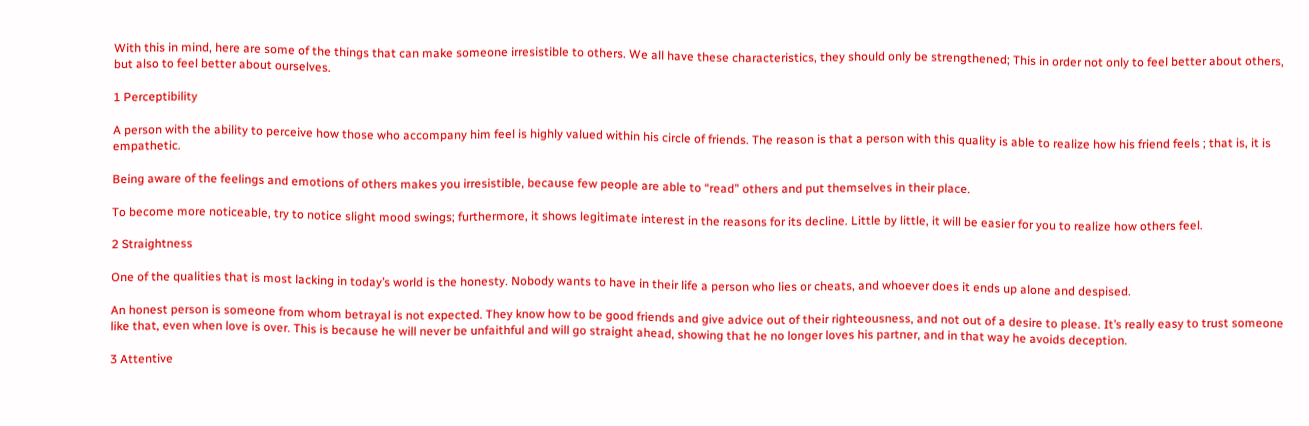With this in mind, here are some of the things that can make someone irresistible to others. We all have these characteristics, they should only be strengthened; This in order not only to feel better about others, but also to feel better about ourselves.

1 Perceptibility

A person with the ability to perceive how those who accompany him feel is highly valued within his circle of friends. The reason is that a person with this quality is able to realize how his friend feels ; that is, it is empathetic.

Being aware of the feelings and emotions of others makes you irresistible, because few people are able to “read” others and put themselves in their place.

To become more noticeable, try to notice slight mood swings; furthermore, it shows legitimate interest in the reasons for its decline. Little by little, it will be easier for you to realize how others feel.

2 Straightness

One of the qualities that is most lacking in today’s world is the honesty. Nobody wants to have in their life a person who lies or cheats, and whoever does it ends up alone and despised.

An honest person is someone from whom betrayal is not expected. They know how to be good friends and give advice out of their righteousness, and not out of a desire to please. It’s really easy to trust someone like that, even when love is over. This is because he will never be unfaithful and will go straight ahead, showing that he no longer loves his partner, and in that way he avoids deception.

3 Attentive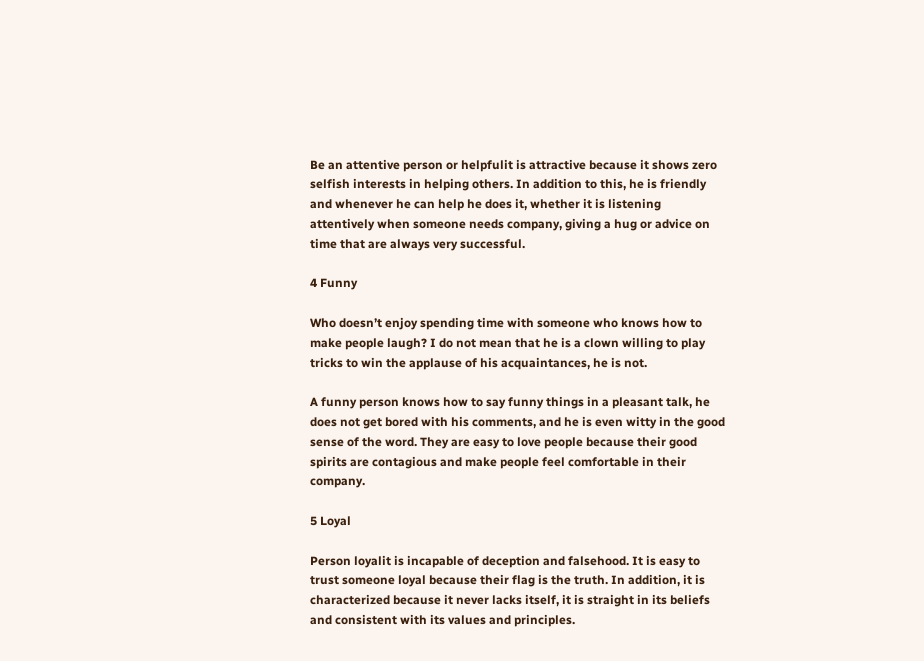Be an attentive person or helpfulit is attractive because it shows zero selfish interests in helping others. In addition to this, he is friendly and whenever he can help he does it, whether it is listening attentively when someone needs company, giving a hug or advice on time that are always very successful.

4 Funny

Who doesn’t enjoy spending time with someone who knows how to make people laugh? I do not mean that he is a clown willing to play tricks to win the applause of his acquaintances, he is not.

A funny person knows how to say funny things in a pleasant talk, he does not get bored with his comments, and he is even witty in the good sense of the word. They are easy to love people because their good spirits are contagious and make people feel comfortable in their company.

5 Loyal

Person loyalit is incapable of deception and falsehood. It is easy to trust someone loyal because their flag is the truth. In addition, it is characterized because it never lacks itself, it is straight in its beliefs and consistent with its values and principles.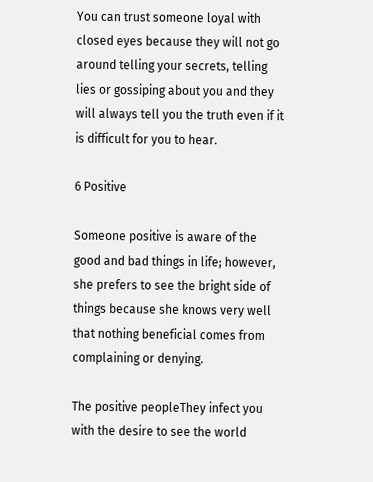You can trust someone loyal with closed eyes because they will not go around telling your secrets, telling lies or gossiping about you and they will always tell you the truth even if it is difficult for you to hear.

6 Positive

Someone positive is aware of the good and bad things in life; however, she prefers to see the bright side of things because she knows very well that nothing beneficial comes from complaining or denying.

The positive peopleThey infect you with the desire to see the world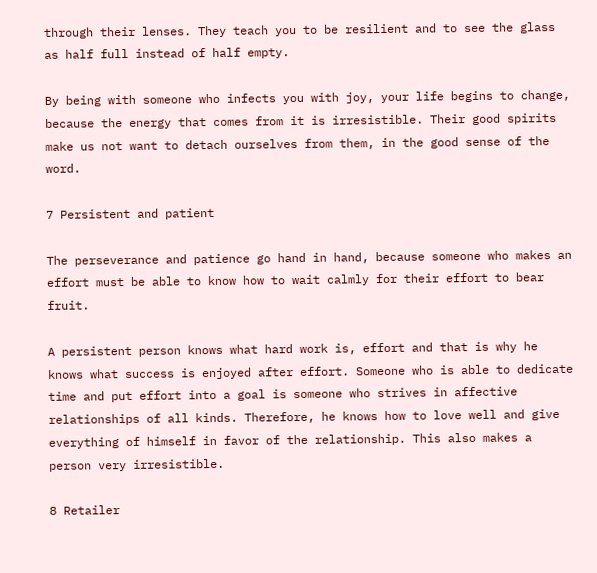through their lenses. They teach you to be resilient and to see the glass as half full instead of half empty.

By being with someone who infects you with joy, your life begins to change, because the energy that comes from it is irresistible. Their good spirits make us not want to detach ourselves from them, in the good sense of the word.

7 Persistent and patient

The perseverance and patience go hand in hand, because someone who makes an effort must be able to know how to wait calmly for their effort to bear fruit.

A persistent person knows what hard work is, effort and that is why he knows what success is enjoyed after effort. Someone who is able to dedicate time and put effort into a goal is someone who strives in affective relationships of all kinds. Therefore, he knows how to love well and give everything of himself in favor of the relationship. This also makes a person very irresistible.

8 Retailer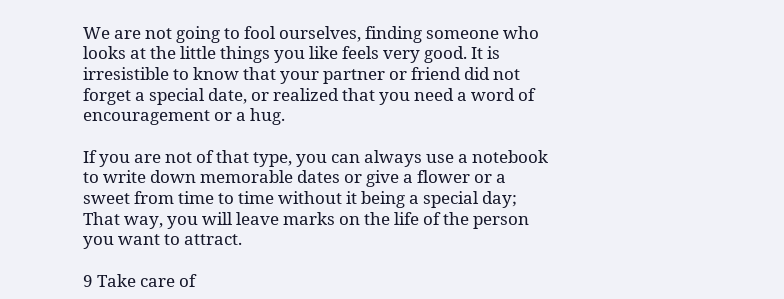We are not going to fool ourselves, finding someone who looks at the little things you like feels very good. It is irresistible to know that your partner or friend did not forget a special date, or realized that you need a word of encouragement or a hug.

If you are not of that type, you can always use a notebook to write down memorable dates or give a flower or a sweet from time to time without it being a special day; That way, you will leave marks on the life of the person you want to attract.

9 Take care of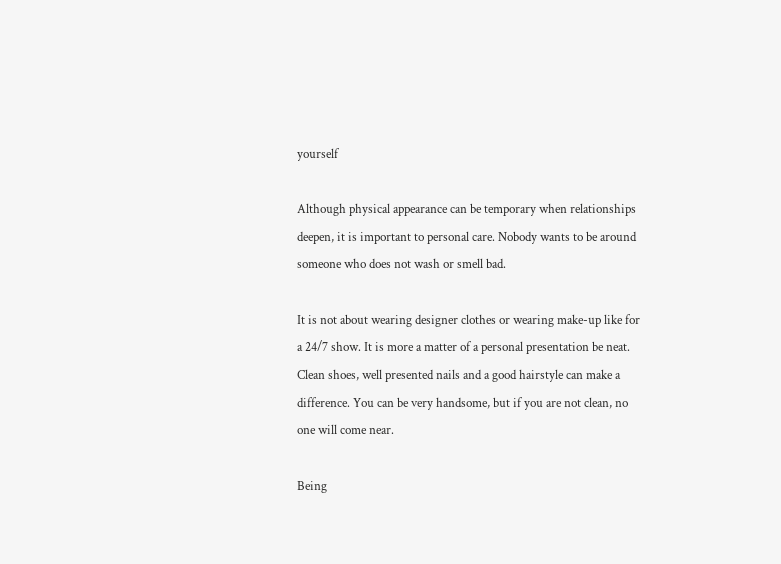yourself

Although physical appearance can be temporary when relationships deepen, it is important to personal care. Nobody wants to be around someone who does not wash or smell bad.

It is not about wearing designer clothes or wearing make-up like for a 24/7 show. It is more a matter of a personal presentation be neat. Clean shoes, well presented nails and a good hairstyle can make a difference. You can be very handsome, but if you are not clean, no one will come near.

Being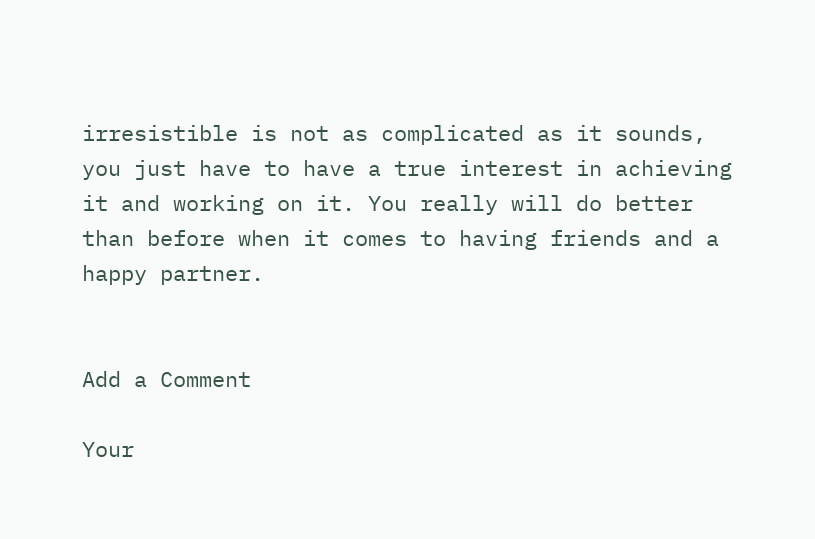irresistible is not as complicated as it sounds, you just have to have a true interest in achieving it and working on it. You really will do better than before when it comes to having friends and a happy partner.


Add a Comment

Your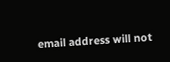email address will not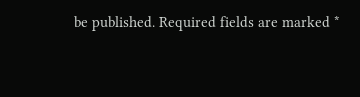be published. Required fields are marked *